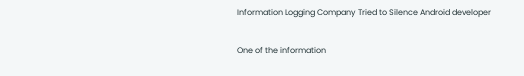Information Logging Company Tried to Silence Android developer

One of the information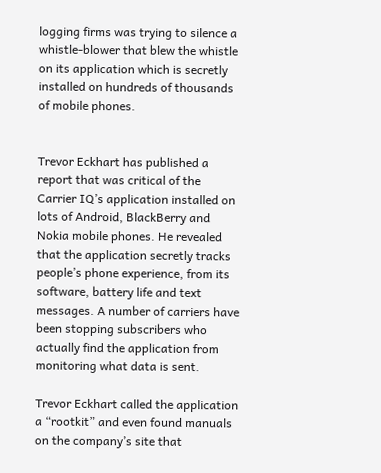logging firms was trying to silence a whistle-blower that blew the whistle on its application which is secretly installed on hundreds of thousands of mobile phones.


Trevor Eckhart has published a report that was critical of the Carrier IQ’s application installed on lots of Android, BlackBerry and Nokia mobile phones. He revealed that the application secretly tracks people’s phone experience, from its software, battery life and text messages. A number of carriers have been stopping subscribers who actually find the application from monitoring what data is sent.

Trevor Eckhart called the application a “rootkit” and even found manuals on the company’s site that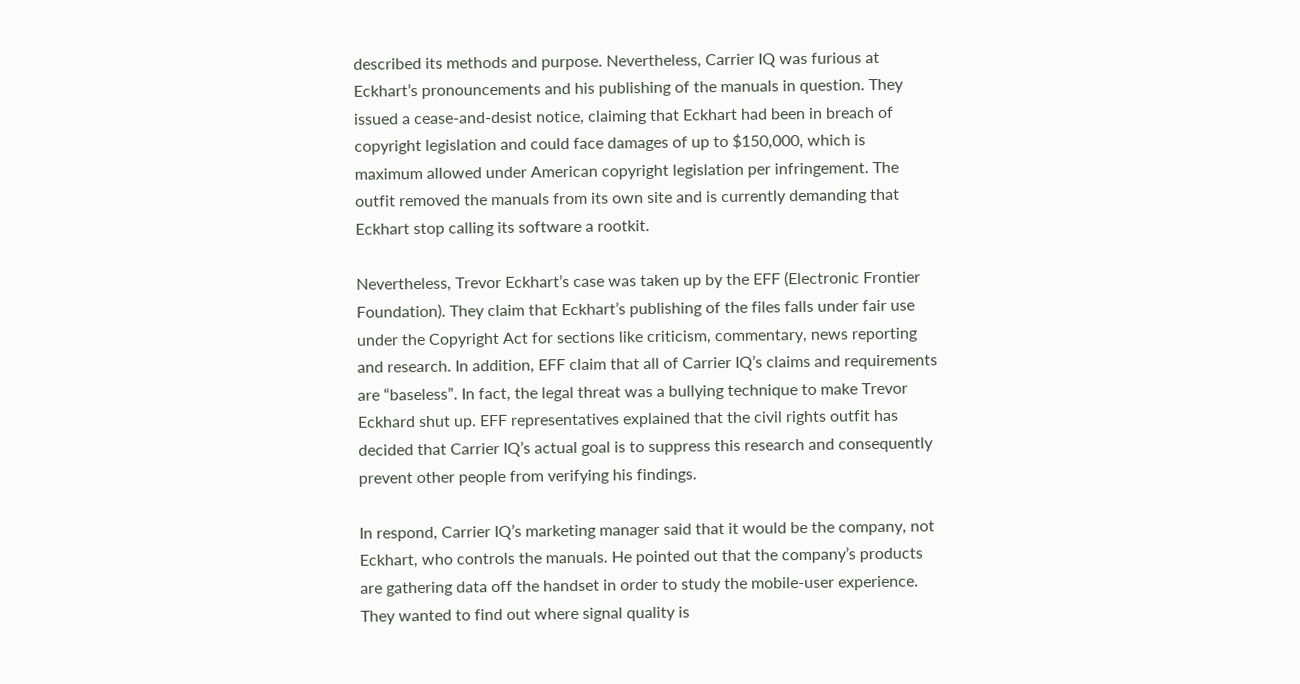described its methods and purpose. Nevertheless, Carrier IQ was furious at Eckhart’s pronouncements and his publishing of the manuals in question. They issued a cease-and-desist notice, claiming that Eckhart had been in breach of copyright legislation and could face damages of up to $150,000, which is maximum allowed under American copyright legislation per infringement. The outfit removed the manuals from its own site and is currently demanding that Eckhart stop calling its software a rootkit.

Nevertheless, Trevor Eckhart’s case was taken up by the EFF (Electronic Frontier Foundation). They claim that Eckhart’s publishing of the files falls under fair use under the Copyright Act for sections like criticism, commentary, news reporting and research. In addition, EFF claim that all of Carrier IQ’s claims and requirements are “baseless”. In fact, the legal threat was a bullying technique to make Trevor Eckhard shut up. EFF representatives explained that the civil rights outfit has decided that Carrier IQ’s actual goal is to suppress this research and consequently prevent other people from verifying his findings.

In respond, Carrier IQ’s marketing manager said that it would be the company, not Eckhart, who controls the manuals. He pointed out that the company’s products are gathering data off the handset in order to study the mobile-user experience. They wanted to find out where signal quality is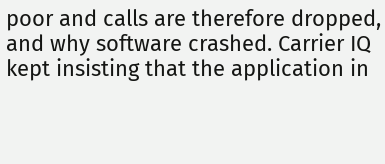poor and calls are therefore dropped, and why software crashed. Carrier IQ kept insisting that the application in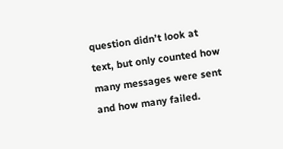question didn’t look at text, but only counted how many messages were sent and how many failed.